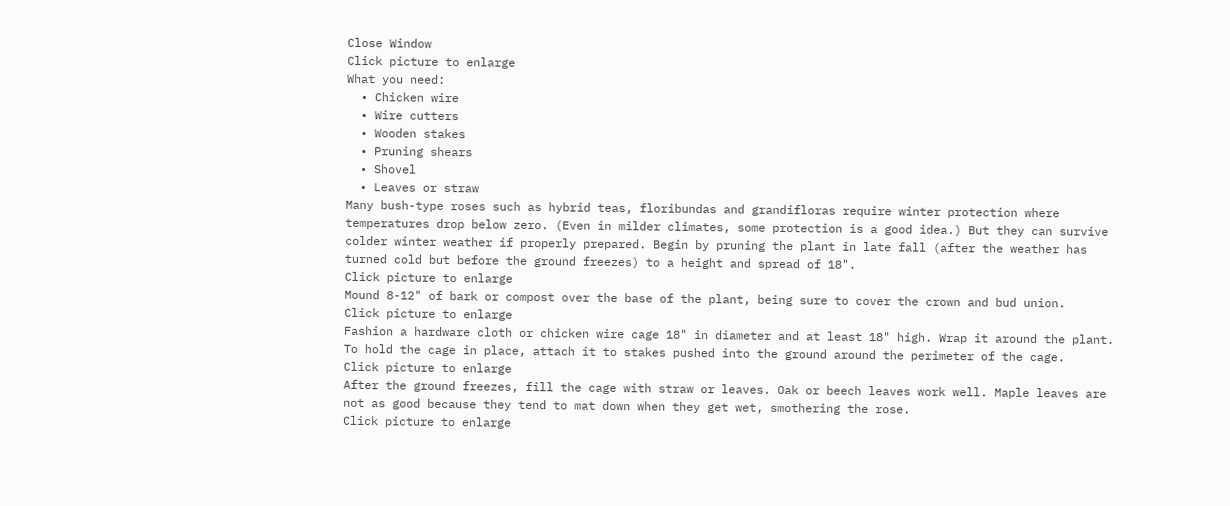Close Window
Click picture to enlarge
What you need:
  • Chicken wire
  • Wire cutters
  • Wooden stakes
  • Pruning shears
  • Shovel
  • Leaves or straw
Many bush-type roses such as hybrid teas, floribundas and grandifloras require winter protection where temperatures drop below zero. (Even in milder climates, some protection is a good idea.) But they can survive colder winter weather if properly prepared. Begin by pruning the plant in late fall (after the weather has turned cold but before the ground freezes) to a height and spread of 18".
Click picture to enlarge
Mound 8-12" of bark or compost over the base of the plant, being sure to cover the crown and bud union.
Click picture to enlarge
Fashion a hardware cloth or chicken wire cage 18" in diameter and at least 18" high. Wrap it around the plant. To hold the cage in place, attach it to stakes pushed into the ground around the perimeter of the cage.
Click picture to enlarge
After the ground freezes, fill the cage with straw or leaves. Oak or beech leaves work well. Maple leaves are not as good because they tend to mat down when they get wet, smothering the rose.
Click picture to enlarge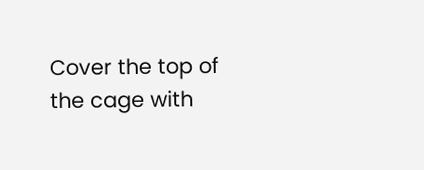Cover the top of the cage with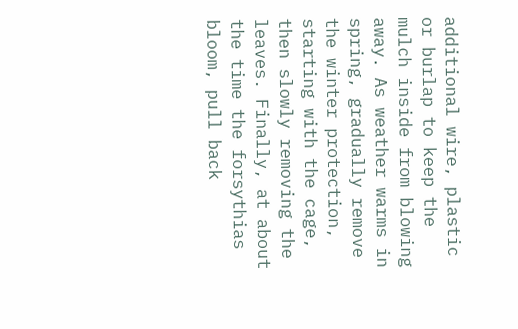additional wire, plastic or burlap to keep the mulch inside from blowing away. As weather warms in spring, gradually remove the winter protection, starting with the cage, then slowly removing the leaves. Finally, at about the time the forsythias bloom, pull back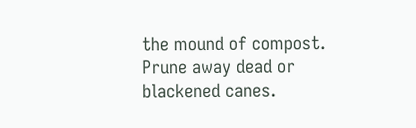the mound of compost. Prune away dead or blackened canes.